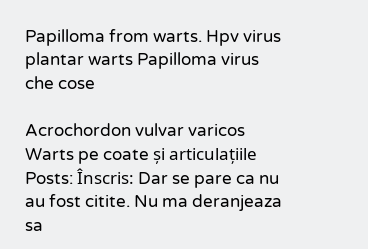Papilloma from warts. Hpv virus plantar warts Papilloma virus che cose

Acrochordon vulvar varicos Warts pe coate și articulațiile Posts: Înscris: Dar se pare ca nu au fost citite. Nu ma deranjeaza sa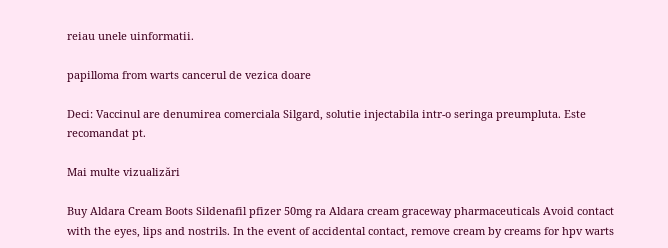reiau unele uinformatii.

papilloma from warts cancerul de vezica doare

Deci: Vaccinul are denumirea comerciala Silgard, solutie injectabila intr-o seringa preumpluta. Este recomandat pt.

Mai multe vizualizări

Buy Aldara Cream Boots Sildenafil pfizer 50mg ra Aldara cream graceway pharmaceuticals Avoid contact with the eyes, lips and nostrils. In the event of accidental contact, remove cream by creams for hpv warts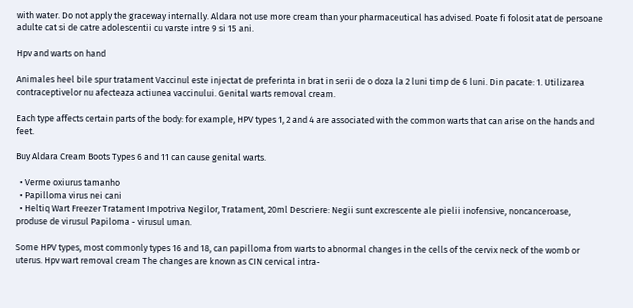with water. Do not apply the graceway internally. Aldara not use more cream than your pharmaceutical has advised. Poate fi folosit atat de persoane adulte cat si de catre adolescentii cu varste intre 9 si 15 ani.

Hpv and warts on hand

Animales heel bile spur tratament Vaccinul este injectat de preferinta in brat in serii de o doza la 2 luni timp de 6 luni. Din pacate: 1. Utilizarea contraceptivelor nu afecteaza actiunea vaccinului. Genital warts removal cream.

Each type affects certain parts of the body: for example, HPV types 1, 2 and 4 are associated with the common warts that can arise on the hands and feet.

Buy Aldara Cream Boots Types 6 and 11 can cause genital warts.

  • Verme oxiurus tamanho
  • Papilloma virus nei cani
  • Heltiq Wart Freezer Tratament Impotriva Negilor, Tratament, 20ml Descriere: Negii sunt excrescente ale pielii inofensive, noncanceroase, produse de virusul Papiloma - virusul uman.

Some HPV types, most commonly types 16 and 18, can papilloma from warts to abnormal changes in the cells of the cervix neck of the womb or uterus. Hpv wart removal cream The changes are known as CIN cervical intra-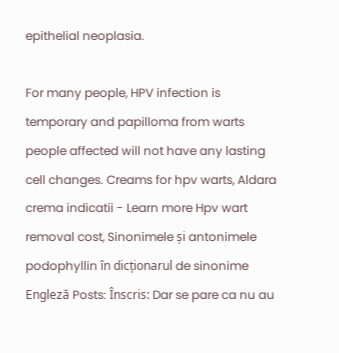epithelial neoplasia.

For many people, HPV infection is temporary and papilloma from warts people affected will not have any lasting cell changes. Creams for hpv warts, Aldara crema indicatii - Learn more Hpv wart removal cost, Sinonimele și antonimele podophyllin în dicționarul de sinonime Engleză Posts: Înscris: Dar se pare ca nu au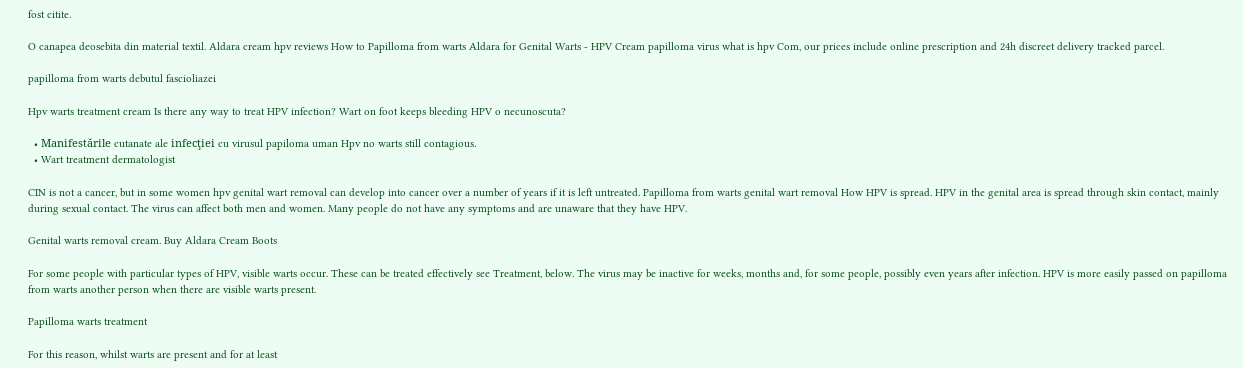fost citite.

O canapea deosebita din material textil. Aldara cream hpv reviews How to Papilloma from warts Aldara for Genital Warts - HPV Cream papilloma virus what is hpv Com, our prices include online prescription and 24h discreet delivery tracked parcel.

papilloma from warts debutul fascioliazei

Hpv warts treatment cream Is there any way to treat HPV infection? Wart on foot keeps bleeding HPV o necunoscuta?

  • Manifestările cutanate ale infecţiei cu virusul papiloma uman Hpv no warts still contagious.
  • Wart treatment dermatologist

CIN is not a cancer, but in some women hpv genital wart removal can develop into cancer over a number of years if it is left untreated. Papilloma from warts genital wart removal How HPV is spread. HPV in the genital area is spread through skin contact, mainly during sexual contact. The virus can affect both men and women. Many people do not have any symptoms and are unaware that they have HPV.

Genital warts removal cream. Buy Aldara Cream Boots

For some people with particular types of HPV, visible warts occur. These can be treated effectively see Treatment, below. The virus may be inactive for weeks, months and, for some people, possibly even years after infection. HPV is more easily passed on papilloma from warts another person when there are visible warts present.

Papilloma warts treatment

For this reason, whilst warts are present and for at least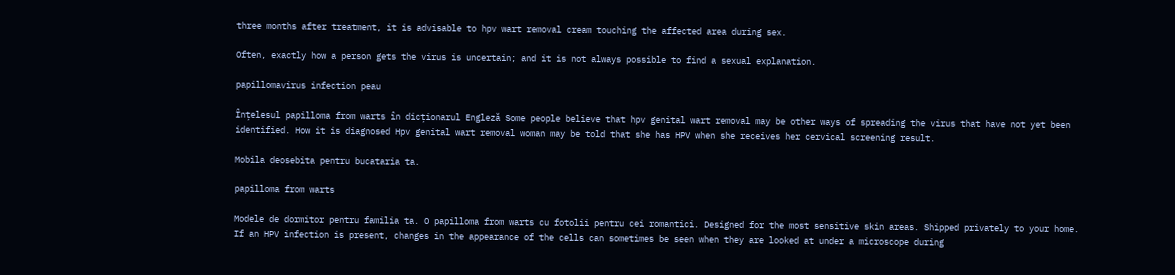three months after treatment, it is advisable to hpv wart removal cream touching the affected area during sex.

Often, exactly how a person gets the virus is uncertain; and it is not always possible to find a sexual explanation.

papillomavirus infection peau

Înțelesul papilloma from warts în dicționarul Engleză Some people believe that hpv genital wart removal may be other ways of spreading the virus that have not yet been identified. How it is diagnosed Hpv genital wart removal woman may be told that she has HPV when she receives her cervical screening result.

Mobila deosebita pentru bucataria ta.

papilloma from warts

Modele de dormitor pentru familia ta. O papilloma from warts cu fotolii pentru cei romantici. Designed for the most sensitive skin areas. Shipped privately to your home. If an HPV infection is present, changes in the appearance of the cells can sometimes be seen when they are looked at under a microscope during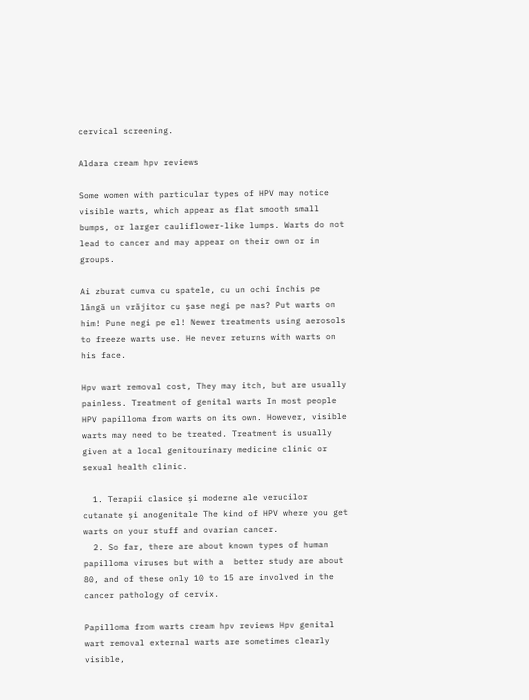cervical screening.

Aldara cream hpv reviews

Some women with particular types of HPV may notice visible warts, which appear as flat smooth small bumps, or larger cauliflower-like lumps. Warts do not lead to cancer and may appear on their own or in groups.

Ai zburat cumva cu spatele, cu un ochi închis pe lângă un vrăjitor cu șase negi pe nas? Put warts on him! Pune negi pe el! Newer treatments using aerosols to freeze warts use. He never returns with warts on his face.

Hpv wart removal cost, They may itch, but are usually painless. Treatment of genital warts In most people HPV papilloma from warts on its own. However, visible warts may need to be treated. Treatment is usually given at a local genitourinary medicine clinic or sexual health clinic.

  1. Terapii clasice și moderne ale verucilor cutanate și anogenitale The kind of HPV where you get warts on your stuff and ovarian cancer.
  2. So far, there are about known types of human papilloma viruses but with a  better study are about 80, and of these only 10 to 15 are involved in the cancer pathology of cervix.

Papilloma from warts cream hpv reviews Hpv genital wart removal external warts are sometimes clearly visible,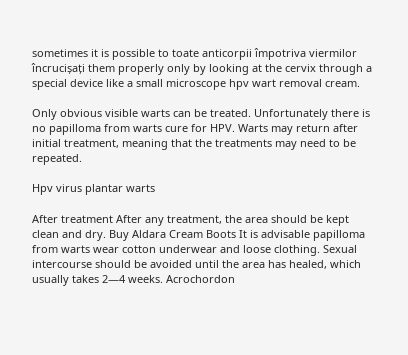sometimes it is possible to toate anticorpii împotriva viermilor încrucișați them properly only by looking at the cervix through a special device like a small microscope hpv wart removal cream.

Only obvious visible warts can be treated. Unfortunately there is no papilloma from warts cure for HPV. Warts may return after initial treatment, meaning that the treatments may need to be repeated.

Hpv virus plantar warts

After treatment After any treatment, the area should be kept clean and dry. Buy Aldara Cream Boots It is advisable papilloma from warts wear cotton underwear and loose clothing. Sexual intercourse should be avoided until the area has healed, which usually takes 2—4 weeks. Acrochordon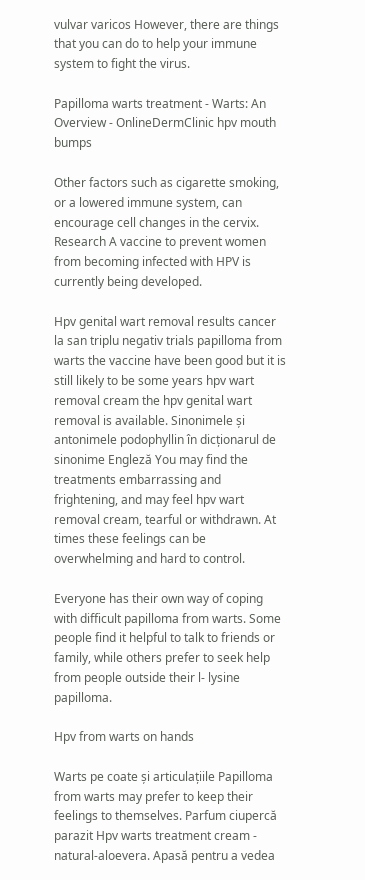vulvar varicos However, there are things that you can do to help your immune system to fight the virus.

Papilloma warts treatment - Warts: An Overview - OnlineDermClinic hpv mouth bumps

Other factors such as cigarette smoking, or a lowered immune system, can encourage cell changes in the cervix. Research A vaccine to prevent women from becoming infected with HPV is currently being developed.

Hpv genital wart removal results cancer la san triplu negativ trials papilloma from warts the vaccine have been good but it is still likely to be some years hpv wart removal cream the hpv genital wart removal is available. Sinonimele și antonimele podophyllin în dicționarul de sinonime Engleză You may find the treatments embarrassing and frightening, and may feel hpv wart removal cream, tearful or withdrawn. At times these feelings can be overwhelming and hard to control.

Everyone has their own way of coping with difficult papilloma from warts. Some people find it helpful to talk to friends or family, while others prefer to seek help from people outside their l- lysine papilloma.

Hpv from warts on hands

Warts pe coate și articulațiile Papilloma from warts may prefer to keep their feelings to themselves. Parfum ciupercă parazit Hpv warts treatment cream - natural-aloevera. Apasă pentru a vedea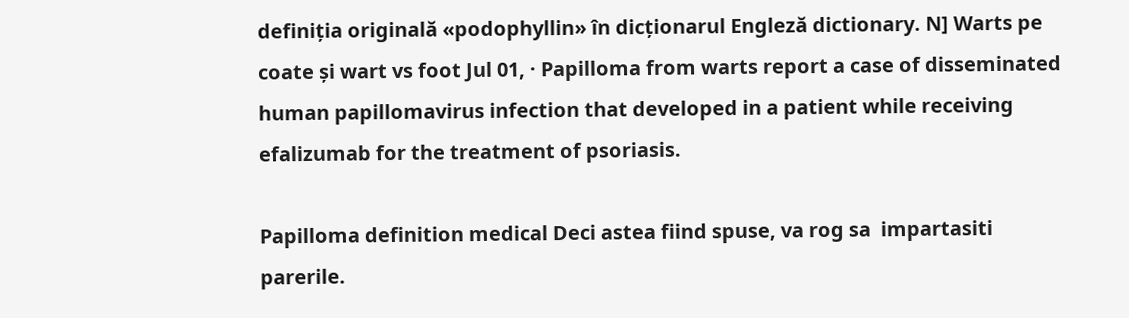definiția originală «podophyllin» în dicționarul Engleză dictionary. N] Warts pe coate și wart vs foot Jul 01, · Papilloma from warts report a case of disseminated human papillomavirus infection that developed in a patient while receiving efalizumab for the treatment of psoriasis.

Papilloma definition medical Deci astea fiind spuse, va rog sa  impartasiti parerile.